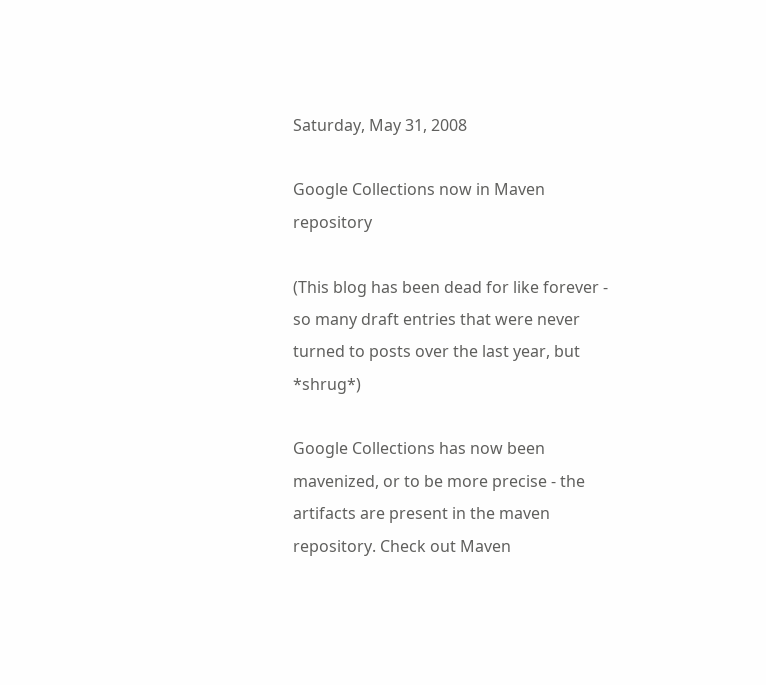Saturday, May 31, 2008

Google Collections now in Maven repository

(This blog has been dead for like forever - so many draft entries that were never turned to posts over the last year, but *shrug*)

Google Collections has now been mavenized, or to be more precise - the artifacts are present in the maven repository. Check out Maven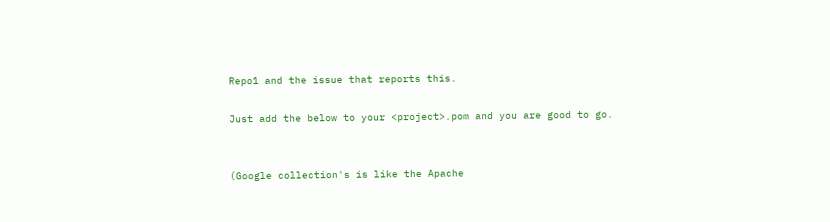Repo1 and the issue that reports this.

Just add the below to your <project>.pom and you are good to go.


(Google collection's is like the Apache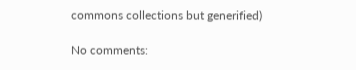commons collections but generified)

No comments: